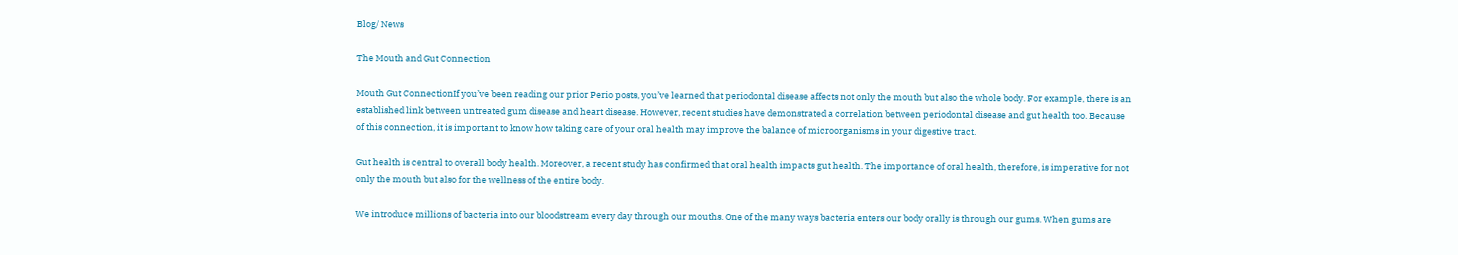Blog/ News

The Mouth and Gut Connection

Mouth Gut ConnectionIf you’ve been reading our prior Perio posts, you’ve learned that periodontal disease affects not only the mouth but also the whole body. For example, there is an established link between untreated gum disease and heart disease. However, recent studies have demonstrated a correlation between periodontal disease and gut health too. Because of this connection, it is important to know how taking care of your oral health may improve the balance of microorganisms in your digestive tract.

Gut health is central to overall body health. Moreover, a recent study has confirmed that oral health impacts gut health. The importance of oral health, therefore, is imperative for not only the mouth but also for the wellness of the entire body.

We introduce millions of bacteria into our bloodstream every day through our mouths. One of the many ways bacteria enters our body orally is through our gums. When gums are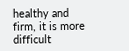healthy and firm, it is more difficult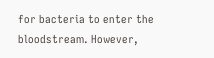for bacteria to enter the bloodstream. However,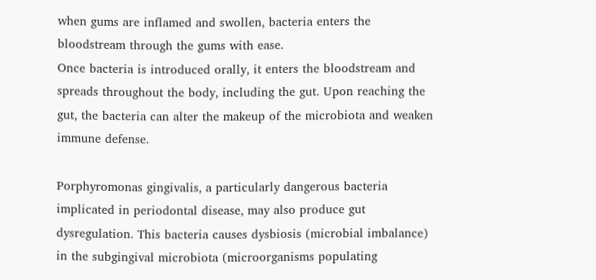when gums are inflamed and swollen, bacteria enters the bloodstream through the gums with ease.
Once bacteria is introduced orally, it enters the bloodstream and spreads throughout the body, including the gut. Upon reaching the gut, the bacteria can alter the makeup of the microbiota and weaken immune defense.

Porphyromonas gingivalis, a particularly dangerous bacteria implicated in periodontal disease, may also produce gut dysregulation. This bacteria causes dysbiosis (microbial imbalance) in the subgingival microbiota (microorganisms populating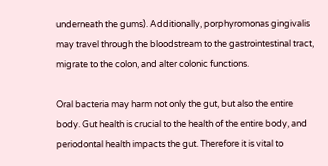underneath the gums). Additionally, porphyromonas gingivalis may travel through the bloodstream to the gastrointestinal tract, migrate to the colon, and alter colonic functions.

Oral bacteria may harm not only the gut, but also the entire body. Gut health is crucial to the health of the entire body, and periodontal health impacts the gut. Therefore it is vital to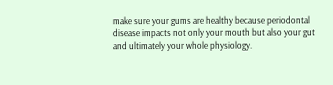make sure your gums are healthy because periodontal disease impacts not only your mouth but also your gut and ultimately your whole physiology.